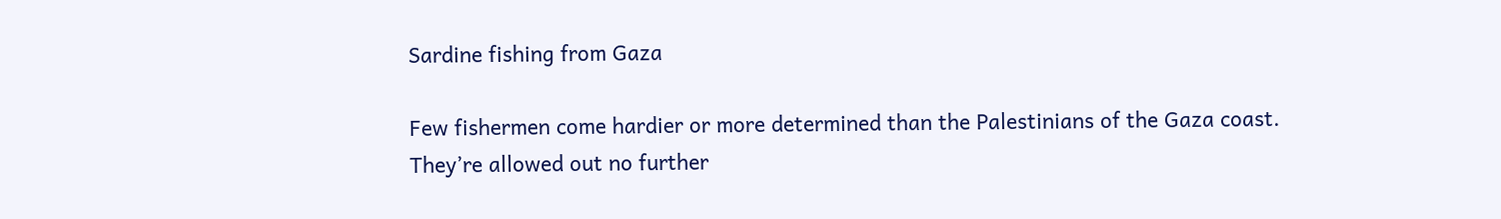Sardine fishing from Gaza

Few fishermen come hardier or more determined than the Palestinians of the Gaza coast. They’re allowed out no further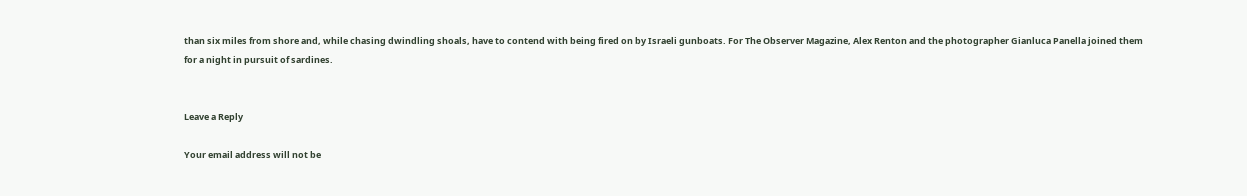than six miles from shore and, while chasing dwindling shoals, have to contend with being fired on by Israeli gunboats. For The Observer Magazine, Alex Renton and the photographer Gianluca Panella joined them for a night in pursuit of sardines.


Leave a Reply

Your email address will not be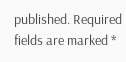published. Required fields are marked *